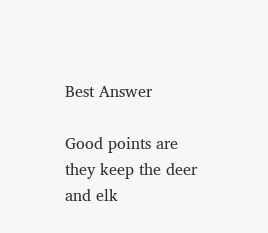Best Answer

Good points are they keep the deer and elk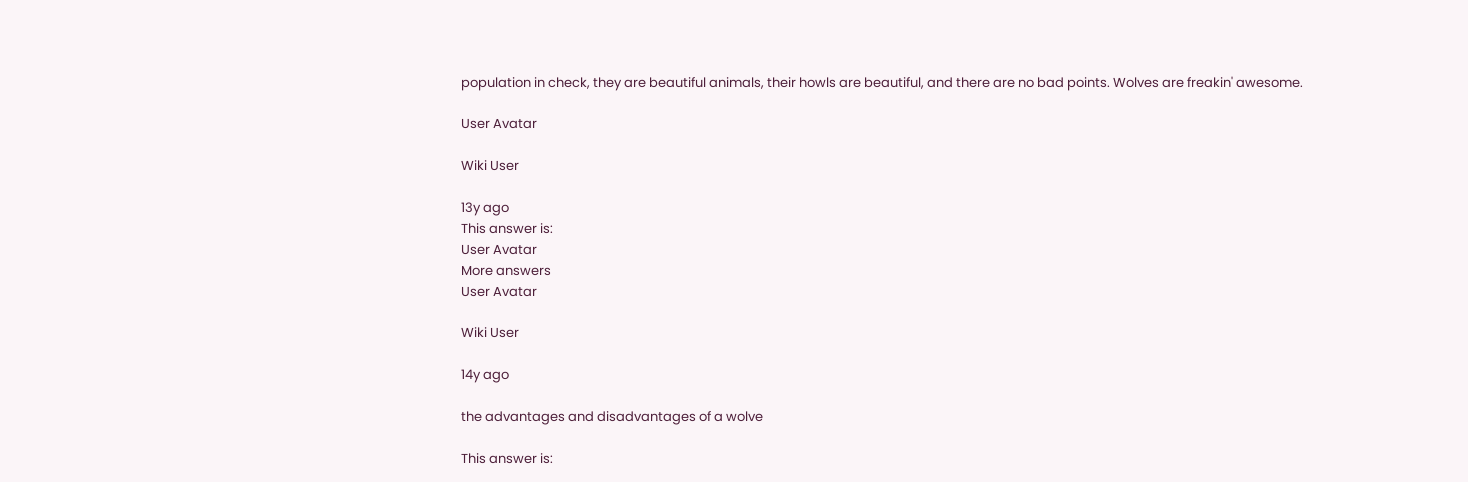population in check, they are beautiful animals, their howls are beautiful, and there are no bad points. Wolves are freakin' awesome.

User Avatar

Wiki User

13y ago
This answer is:
User Avatar
More answers
User Avatar

Wiki User

14y ago

the advantages and disadvantages of a wolve

This answer is: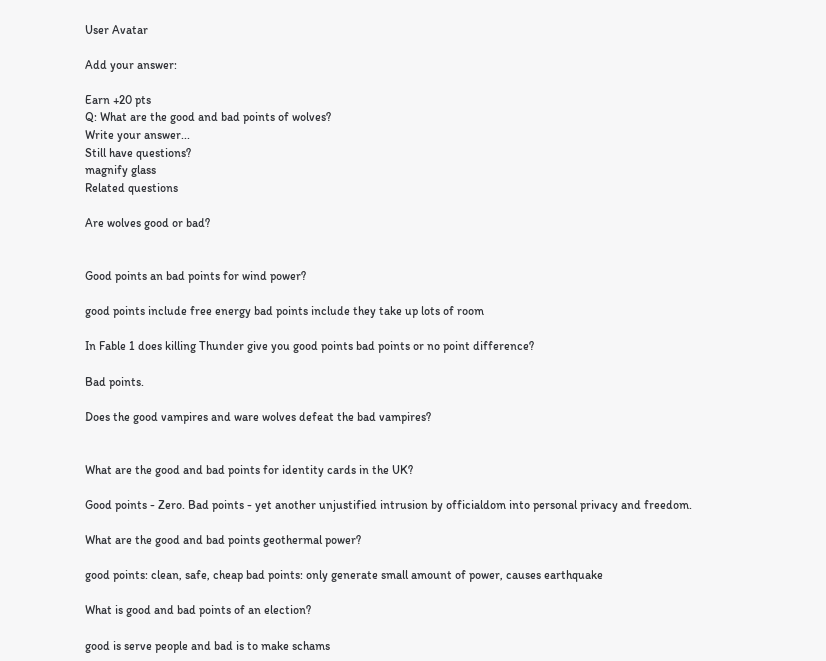User Avatar

Add your answer:

Earn +20 pts
Q: What are the good and bad points of wolves?
Write your answer...
Still have questions?
magnify glass
Related questions

Are wolves good or bad?


Good points an bad points for wind power?

good points include free energy bad points include they take up lots of room

In Fable 1 does killing Thunder give you good points bad points or no point difference?

Bad points.

Does the good vampires and ware wolves defeat the bad vampires?


What are the good and bad points for identity cards in the UK?

Good points - Zero. Bad points - yet another unjustified intrusion by officialdom into personal privacy and freedom.

What are the good and bad points geothermal power?

good points: clean, safe, cheap bad points: only generate small amount of power, causes earthquake

What is good and bad points of an election?

good is serve people and bad is to make schams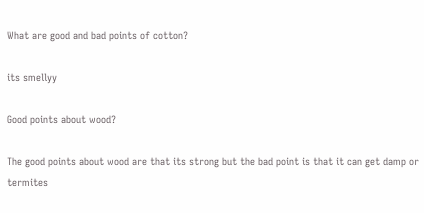What are good and bad points of cotton?

its smellyy

Good points about wood?

The good points about wood are that its strong but the bad point is that it can get damp or termites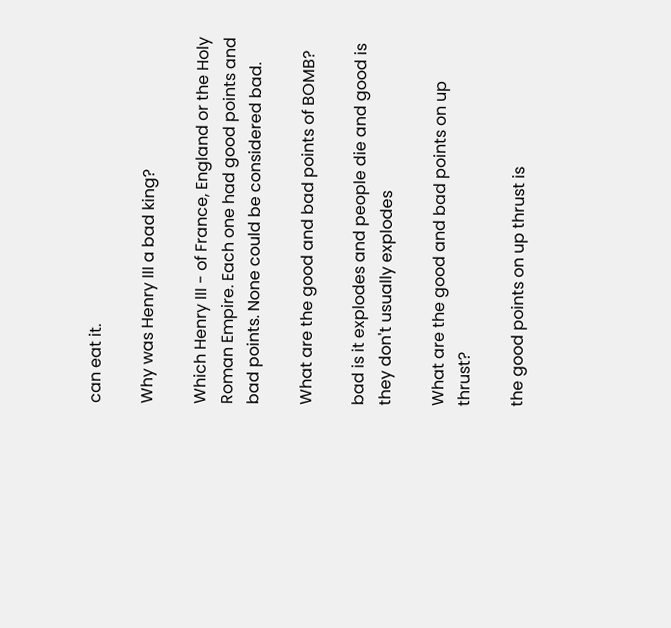can eat it.

Why was Henry III a bad king?

Which Henry III - of France, England or the Holy Roman Empire. Each one had good points and bad points. None could be considered bad.

What are the good and bad points of BOMB?

bad is it explodes and people die and good is they don't usually explodes

What are the good and bad points on up thrust?

the good points on up thrust is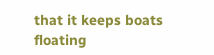that it keeps boats floating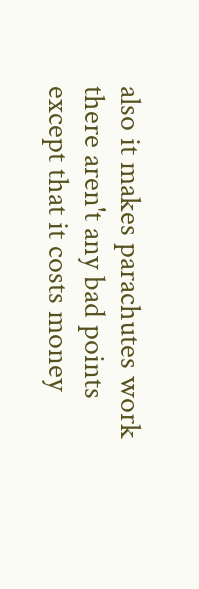also it makes parachutes work there aren't any bad points except that it costs money